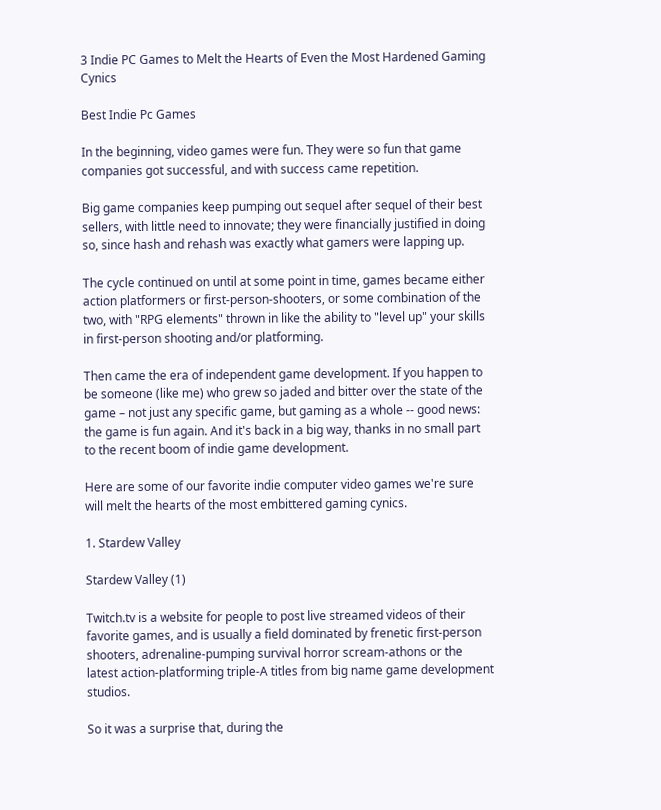3 Indie PC Games to Melt the Hearts of Even the Most Hardened Gaming Cynics

Best Indie Pc Games

In the beginning, video games were fun. They were so fun that game companies got successful, and with success came repetition.

Big game companies keep pumping out sequel after sequel of their best sellers, with little need to innovate; they were financially justified in doing so, since hash and rehash was exactly what gamers were lapping up.

The cycle continued on until at some point in time, games became either action platformers or first-person-shooters, or some combination of the two, with "RPG elements" thrown in like the ability to "level up" your skills in first-person shooting and/or platforming.

Then came the era of independent game development. If you happen to be someone (like me) who grew so jaded and bitter over the state of the game – not just any specific game, but gaming as a whole -- good news: the game is fun again. And it's back in a big way, thanks in no small part to the recent boom of indie game development.

Here are some of our favorite indie computer video games we're sure will melt the hearts of the most embittered gaming cynics.

1. Stardew Valley

Stardew Valley (1)

Twitch.tv is a website for people to post live streamed videos of their favorite games, and is usually a field dominated by frenetic first-person shooters, adrenaline-pumping survival horror scream-athons or the latest action-platforming triple-A titles from big name game development studios.

So it was a surprise that, during the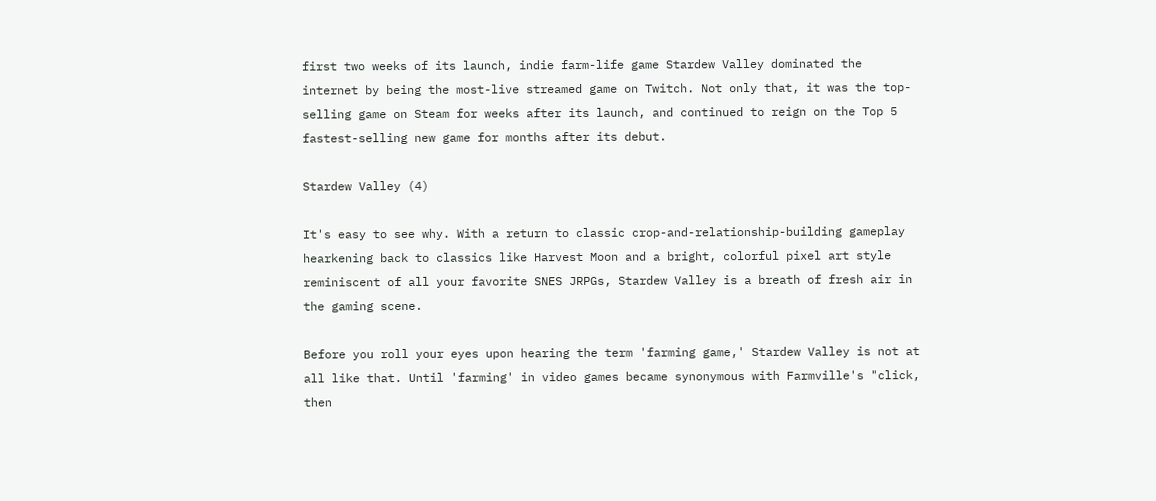first two weeks of its launch, indie farm-life game Stardew Valley dominated the internet by being the most-live streamed game on Twitch. Not only that, it was the top-selling game on Steam for weeks after its launch, and continued to reign on the Top 5 fastest-selling new game for months after its debut.

Stardew Valley (4)

It's easy to see why. With a return to classic crop-and-relationship-building gameplay hearkening back to classics like Harvest Moon and a bright, colorful pixel art style reminiscent of all your favorite SNES JRPGs, Stardew Valley is a breath of fresh air in the gaming scene.

Before you roll your eyes upon hearing the term 'farming game,' Stardew Valley is not at all like that. Until 'farming' in video games became synonymous with Farmville's "click, then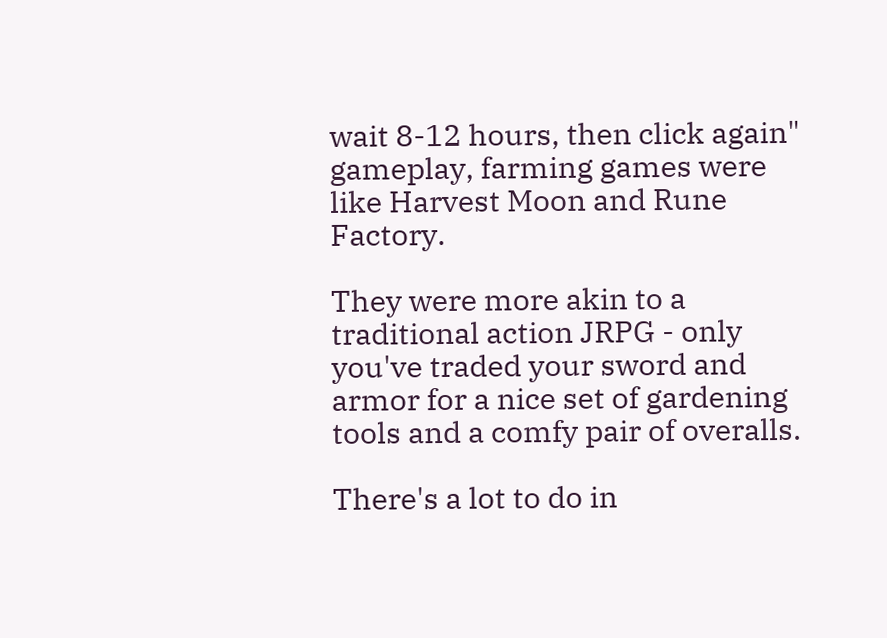wait 8-12 hours, then click again" gameplay, farming games were like Harvest Moon and Rune Factory.

They were more akin to a traditional action JRPG - only you've traded your sword and armor for a nice set of gardening tools and a comfy pair of overalls.

There's a lot to do in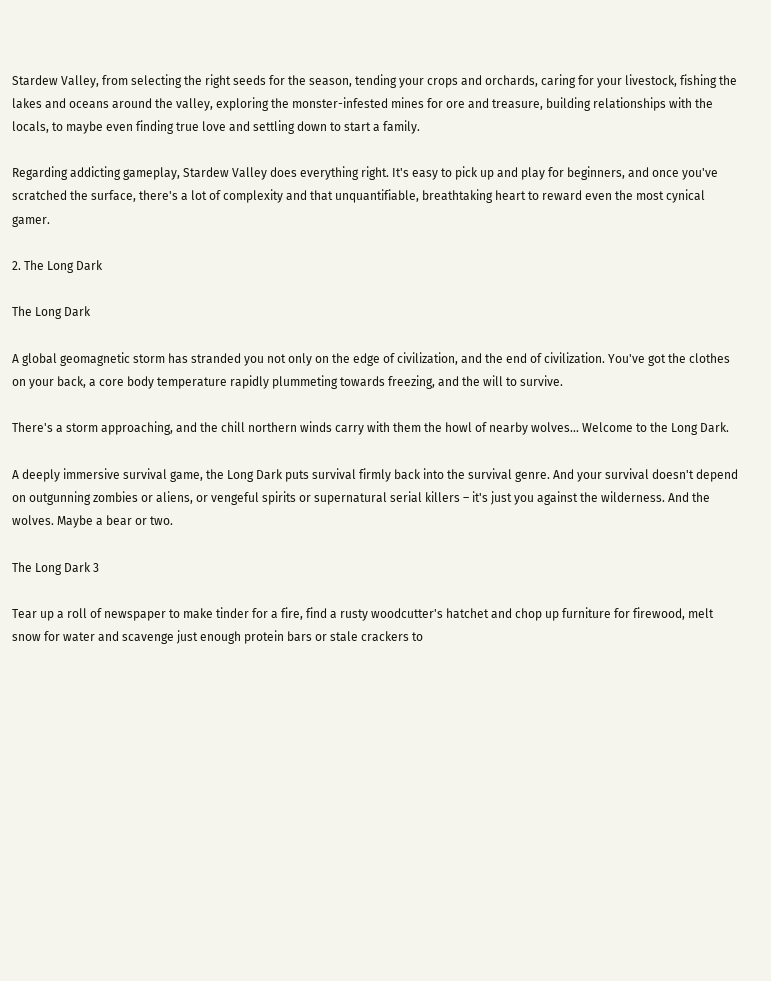Stardew Valley, from selecting the right seeds for the season, tending your crops and orchards, caring for your livestock, fishing the lakes and oceans around the valley, exploring the monster-infested mines for ore and treasure, building relationships with the locals, to maybe even finding true love and settling down to start a family.

Regarding addicting gameplay, Stardew Valley does everything right. It's easy to pick up and play for beginners, and once you've scratched the surface, there's a lot of complexity and that unquantifiable, breathtaking heart to reward even the most cynical gamer.

2. The Long Dark

The Long Dark

A global geomagnetic storm has stranded you not only on the edge of civilization, and the end of civilization. You've got the clothes on your back, a core body temperature rapidly plummeting towards freezing, and the will to survive.

There's a storm approaching, and the chill northern winds carry with them the howl of nearby wolves... Welcome to the Long Dark.

A deeply immersive survival game, the Long Dark puts survival firmly back into the survival genre. And your survival doesn't depend on outgunning zombies or aliens, or vengeful spirits or supernatural serial killers – it's just you against the wilderness. And the wolves. Maybe a bear or two.

The Long Dark 3

Tear up a roll of newspaper to make tinder for a fire, find a rusty woodcutter's hatchet and chop up furniture for firewood, melt snow for water and scavenge just enough protein bars or stale crackers to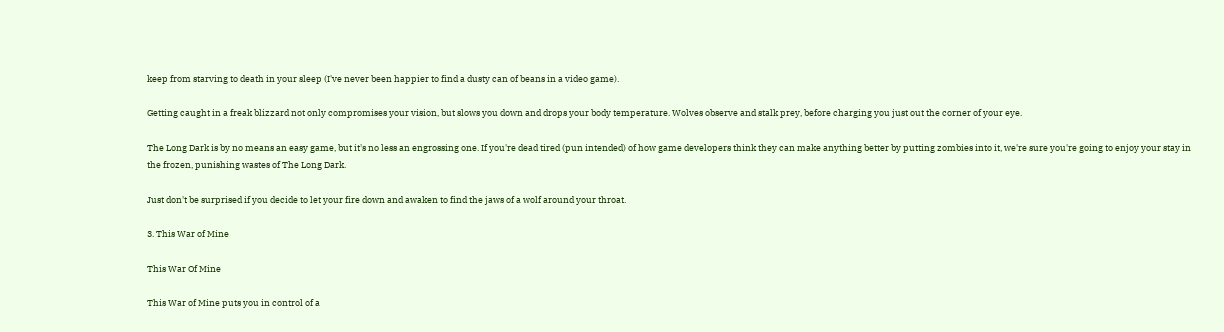keep from starving to death in your sleep (I've never been happier to find a dusty can of beans in a video game).

Getting caught in a freak blizzard not only compromises your vision, but slows you down and drops your body temperature. Wolves observe and stalk prey, before charging you just out the corner of your eye.

The Long Dark is by no means an easy game, but it's no less an engrossing one. If you're dead tired (pun intended) of how game developers think they can make anything better by putting zombies into it, we're sure you're going to enjoy your stay in the frozen, punishing wastes of The Long Dark.

Just don't be surprised if you decide to let your fire down and awaken to find the jaws of a wolf around your throat.

3. This War of Mine

This War Of Mine

This War of Mine puts you in control of a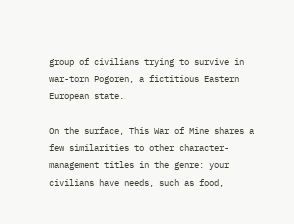group of civilians trying to survive in war-torn Pogoren, a fictitious Eastern European state.

On the surface, This War of Mine shares a few similarities to other character-management titles in the genre: your civilians have needs, such as food,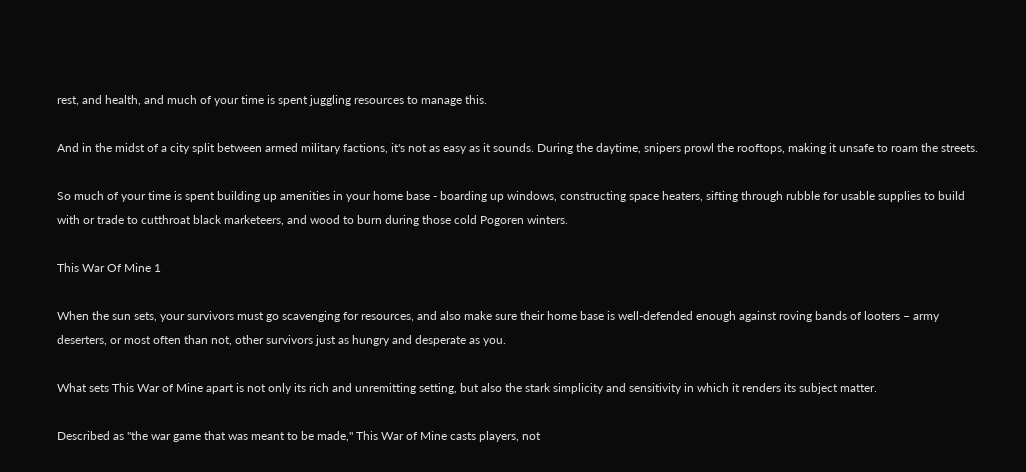rest, and health, and much of your time is spent juggling resources to manage this.

And in the midst of a city split between armed military factions, it's not as easy as it sounds. During the daytime, snipers prowl the rooftops, making it unsafe to roam the streets.

So much of your time is spent building up amenities in your home base - boarding up windows, constructing space heaters, sifting through rubble for usable supplies to build with or trade to cutthroat black marketeers, and wood to burn during those cold Pogoren winters.

This War Of Mine 1

When the sun sets, your survivors must go scavenging for resources, and also make sure their home base is well-defended enough against roving bands of looters – army deserters, or most often than not, other survivors just as hungry and desperate as you.

What sets This War of Mine apart is not only its rich and unremitting setting, but also the stark simplicity and sensitivity in which it renders its subject matter.

Described as "the war game that was meant to be made," This War of Mine casts players, not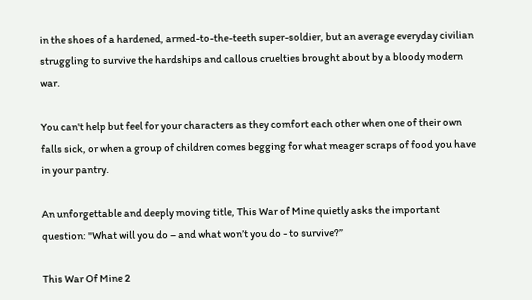in the shoes of a hardened, armed-to-the-teeth super-soldier, but an average everyday civilian struggling to survive the hardships and callous cruelties brought about by a bloody modern war.

You can't help but feel for your characters as they comfort each other when one of their own falls sick, or when a group of children comes begging for what meager scraps of food you have in your pantry.

An unforgettable and deeply moving title, This War of Mine quietly asks the important question: "What will you do – and what won’t you do - to survive?”

This War Of Mine 2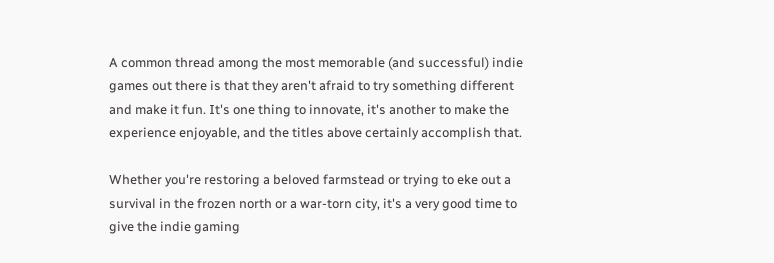A common thread among the most memorable (and successful) indie games out there is that they aren't afraid to try something different and make it fun. It's one thing to innovate, it's another to make the experience enjoyable, and the titles above certainly accomplish that.

Whether you're restoring a beloved farmstead or trying to eke out a survival in the frozen north or a war-torn city, it's a very good time to give the indie gaming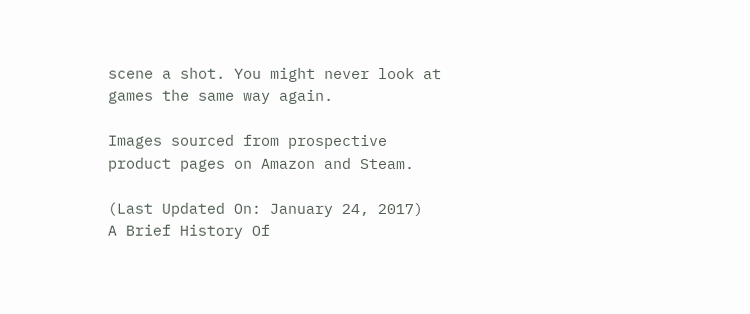scene a shot. You might never look at games the same way again.

Images sourced from prospective product pages on Amazon and Steam.

(Last Updated On: January 24, 2017)
A Brief History Of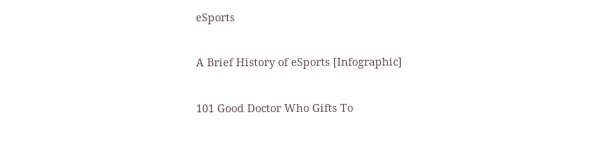eSports

A Brief History of eSports [Infographic]

101 Good Doctor Who Gifts To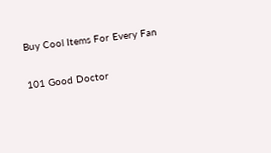Buy Cool Items For Every Fan

101 Good Doctor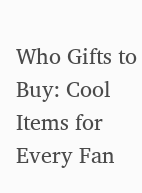Who Gifts to Buy: Cool Items for Every Fan